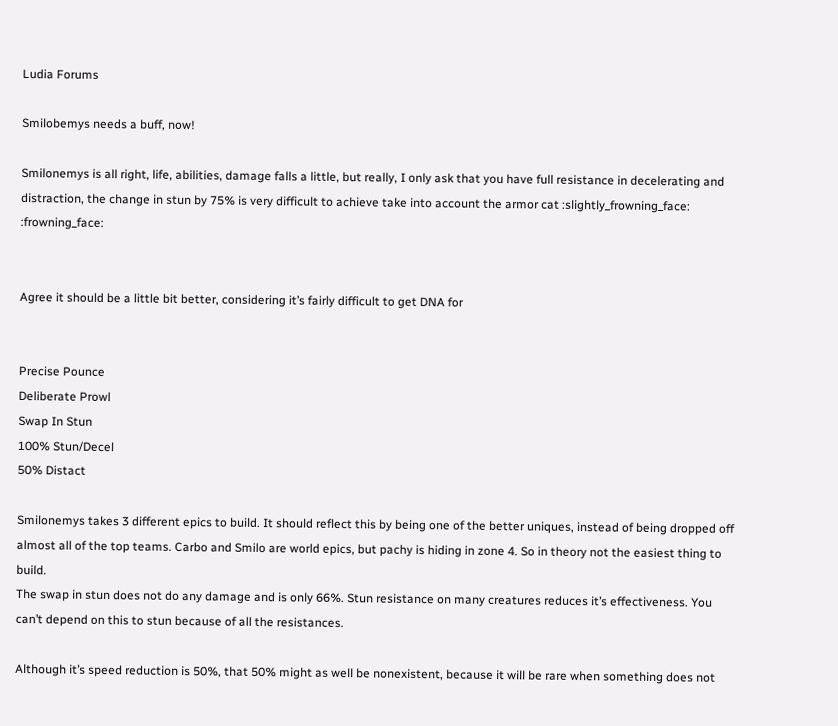Ludia Forums

Smilobemys needs a buff, now!

Smilonemys is all right, life, abilities, damage falls a little, but really, I only ask that you have full resistance in decelerating and distraction, the change in stun by 75% is very difficult to achieve take into account the armor cat :slightly_frowning_face: :frowning_face:


Agree it should be a little bit better, considering it’s fairly difficult to get DNA for


Precise Pounce
Deliberate Prowl
Swap In Stun
100% Stun/Decel
50% Distact

Smilonemys takes 3 different epics to build. It should reflect this by being one of the better uniques, instead of being dropped off almost all of the top teams. Carbo and Smilo are world epics, but pachy is hiding in zone 4. So in theory not the easiest thing to build.
The swap in stun does not do any damage and is only 66%. Stun resistance on many creatures reduces it’s effectiveness. You can’t depend on this to stun because of all the resistances.

Although it’s speed reduction is 50%, that 50% might as well be nonexistent, because it will be rare when something does not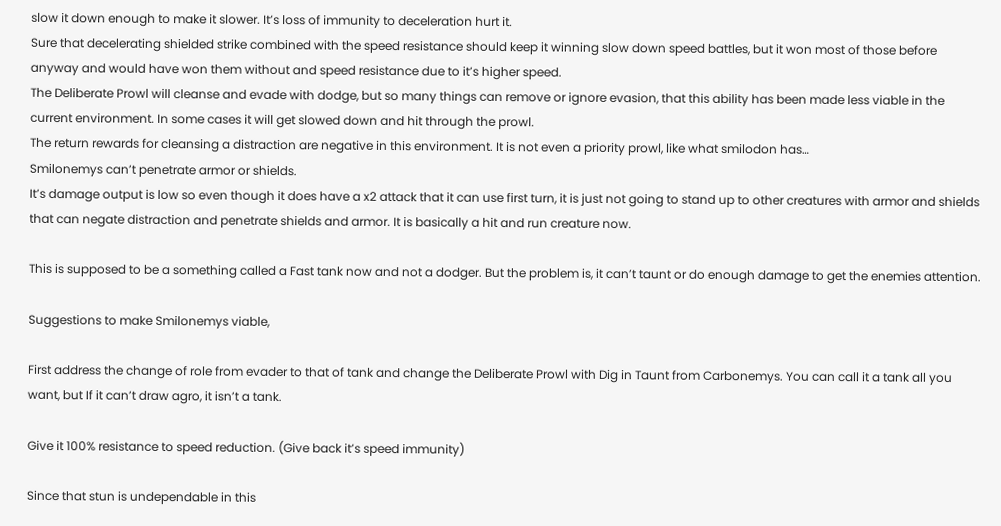slow it down enough to make it slower. It’s loss of immunity to deceleration hurt it.
Sure that decelerating shielded strike combined with the speed resistance should keep it winning slow down speed battles, but it won most of those before anyway and would have won them without and speed resistance due to it’s higher speed.
The Deliberate Prowl will cleanse and evade with dodge, but so many things can remove or ignore evasion, that this ability has been made less viable in the current environment. In some cases it will get slowed down and hit through the prowl.
The return rewards for cleansing a distraction are negative in this environment. It is not even a priority prowl, like what smilodon has…
Smilonemys can’t penetrate armor or shields.
It’s damage output is low so even though it does have a x2 attack that it can use first turn, it is just not going to stand up to other creatures with armor and shields that can negate distraction and penetrate shields and armor. It is basically a hit and run creature now.

This is supposed to be a something called a Fast tank now and not a dodger. But the problem is, it can’t taunt or do enough damage to get the enemies attention.

Suggestions to make Smilonemys viable,

First address the change of role from evader to that of tank and change the Deliberate Prowl with Dig in Taunt from Carbonemys. You can call it a tank all you want, but If it can’t draw agro, it isn’t a tank.

Give it 100% resistance to speed reduction. (Give back it’s speed immunity)

Since that stun is undependable in this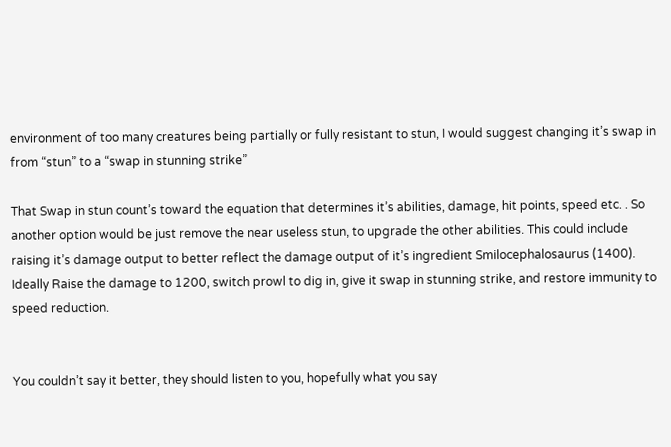environment of too many creatures being partially or fully resistant to stun, I would suggest changing it’s swap in from “stun” to a “swap in stunning strike”

That Swap in stun count’s toward the equation that determines it’s abilities, damage, hit points, speed etc. . So another option would be just remove the near useless stun, to upgrade the other abilities. This could include raising it’s damage output to better reflect the damage output of it’s ingredient Smilocephalosaurus (1400).
Ideally Raise the damage to 1200, switch prowl to dig in, give it swap in stunning strike, and restore immunity to speed reduction.


You couldn’t say it better, they should listen to you, hopefully what you say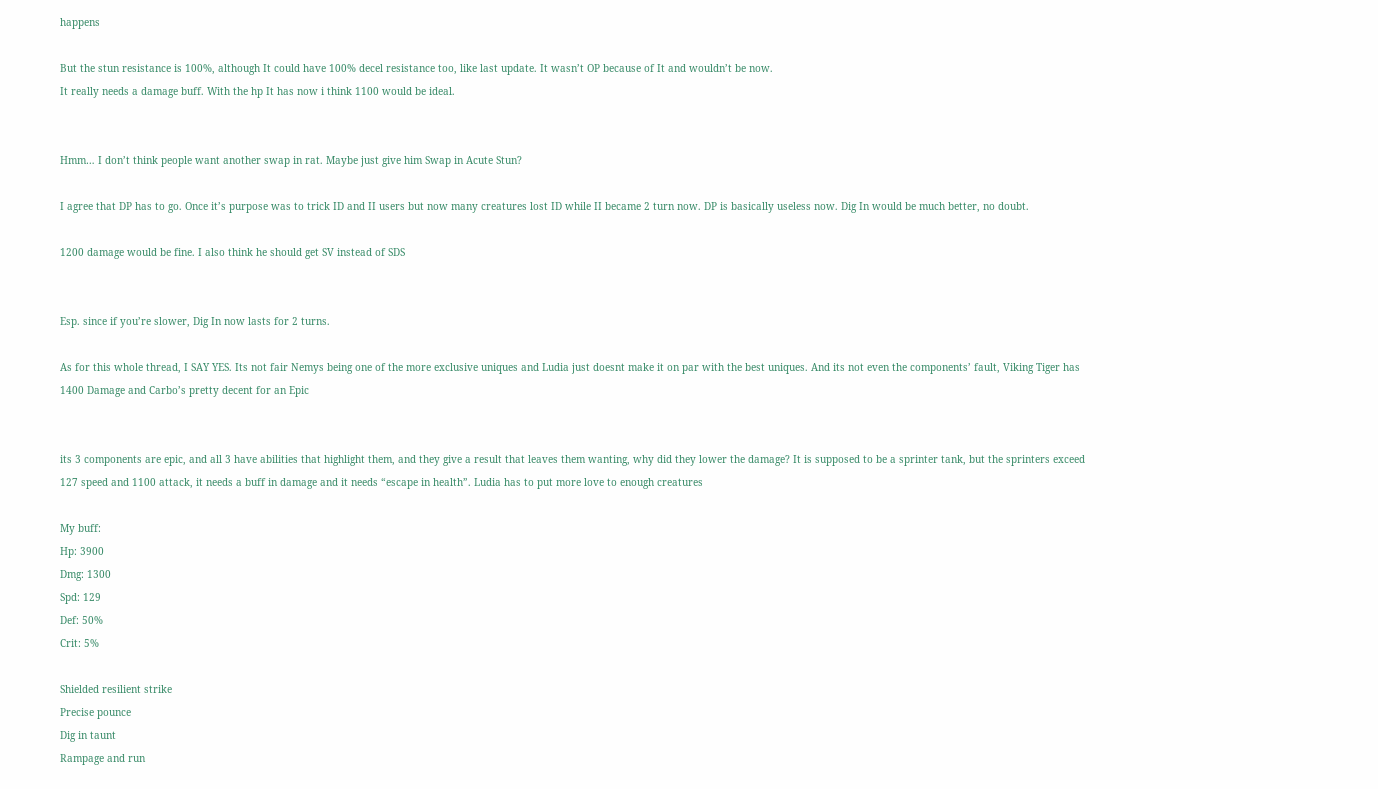happens

But the stun resistance is 100%, although It could have 100% decel resistance too, like last update. It wasn’t OP because of It and wouldn’t be now.
It really needs a damage buff. With the hp It has now i think 1100 would be ideal.


Hmm… I don’t think people want another swap in rat. Maybe just give him Swap in Acute Stun?

I agree that DP has to go. Once it’s purpose was to trick ID and II users but now many creatures lost ID while II became 2 turn now. DP is basically useless now. Dig In would be much better, no doubt.

1200 damage would be fine. I also think he should get SV instead of SDS


Esp. since if you’re slower, Dig In now lasts for 2 turns.

As for this whole thread, I SAY YES. Its not fair Nemys being one of the more exclusive uniques and Ludia just doesnt make it on par with the best uniques. And its not even the components’ fault, Viking Tiger has 1400 Damage and Carbo’s pretty decent for an Epic


its 3 components are epic, and all 3 have abilities that highlight them, and they give a result that leaves them wanting, why did they lower the damage? It is supposed to be a sprinter tank, but the sprinters exceed 127 speed and 1100 attack, it needs a buff in damage and it needs “escape in health”. Ludia has to put more love to enough creatures

My buff:
Hp: 3900
Dmg: 1300
Spd: 129
Def: 50%
Crit: 5%

Shielded resilient strike
Precise pounce
Dig in taunt
Rampage and run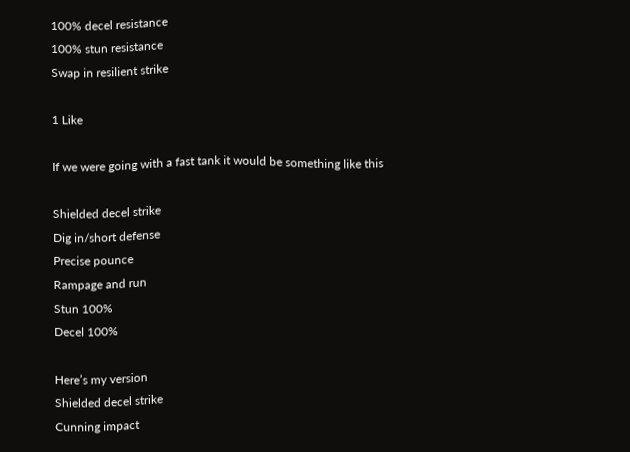100% decel resistance
100% stun resistance
Swap in resilient strike

1 Like

If we were going with a fast tank it would be something like this

Shielded decel strike
Dig in/short defense
Precise pounce
Rampage and run
Stun 100%
Decel 100%

Here’s my version
Shielded decel strike
Cunning impact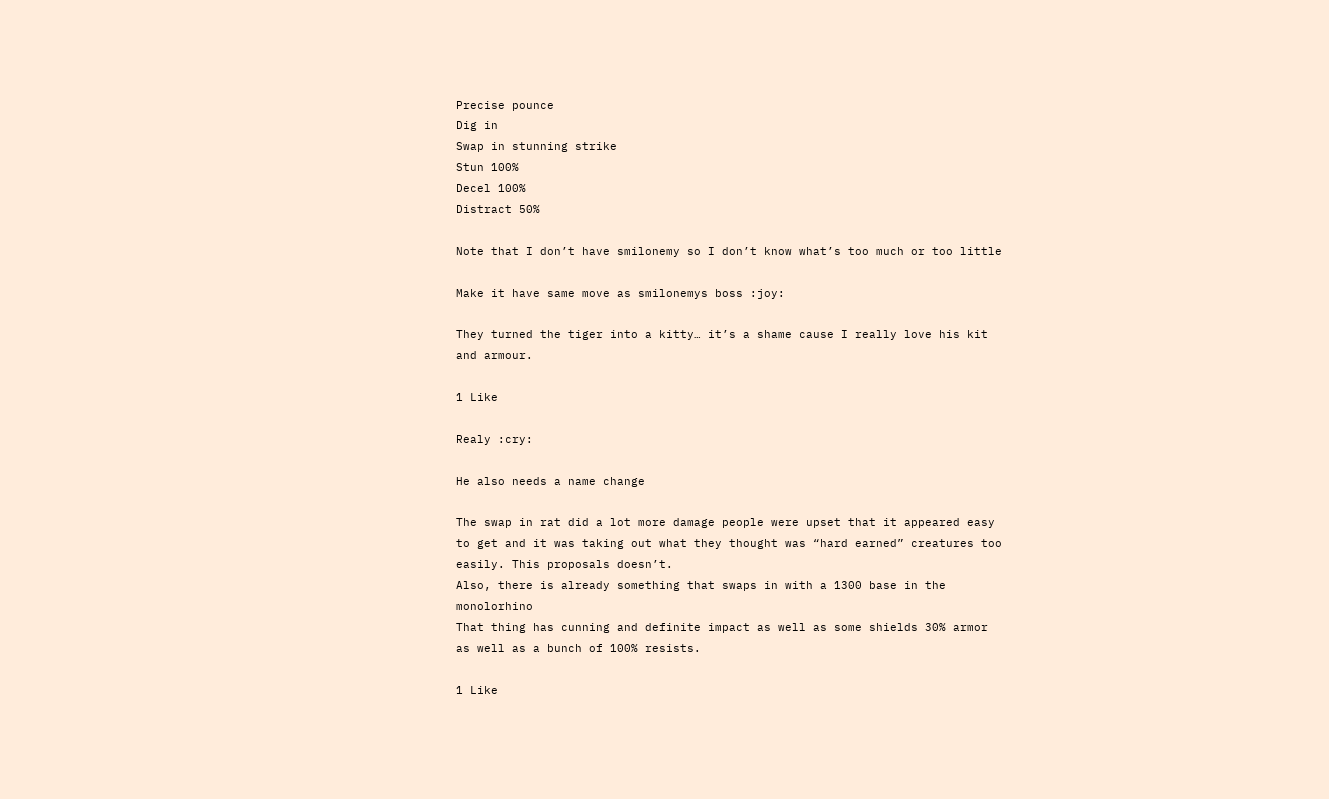Precise pounce
Dig in
Swap in stunning strike
Stun 100%
Decel 100%
Distract 50%

Note that I don’t have smilonemy so I don’t know what’s too much or too little

Make it have same move as smilonemys boss :joy:

They turned the tiger into a kitty… it’s a shame cause I really love his kit and armour.

1 Like

Realy :cry:

He also needs a name change

The swap in rat did a lot more damage people were upset that it appeared easy to get and it was taking out what they thought was “hard earned” creatures too easily. This proposals doesn’t.
Also, there is already something that swaps in with a 1300 base in the monolorhino
That thing has cunning and definite impact as well as some shields 30% armor as well as a bunch of 100% resists.

1 Like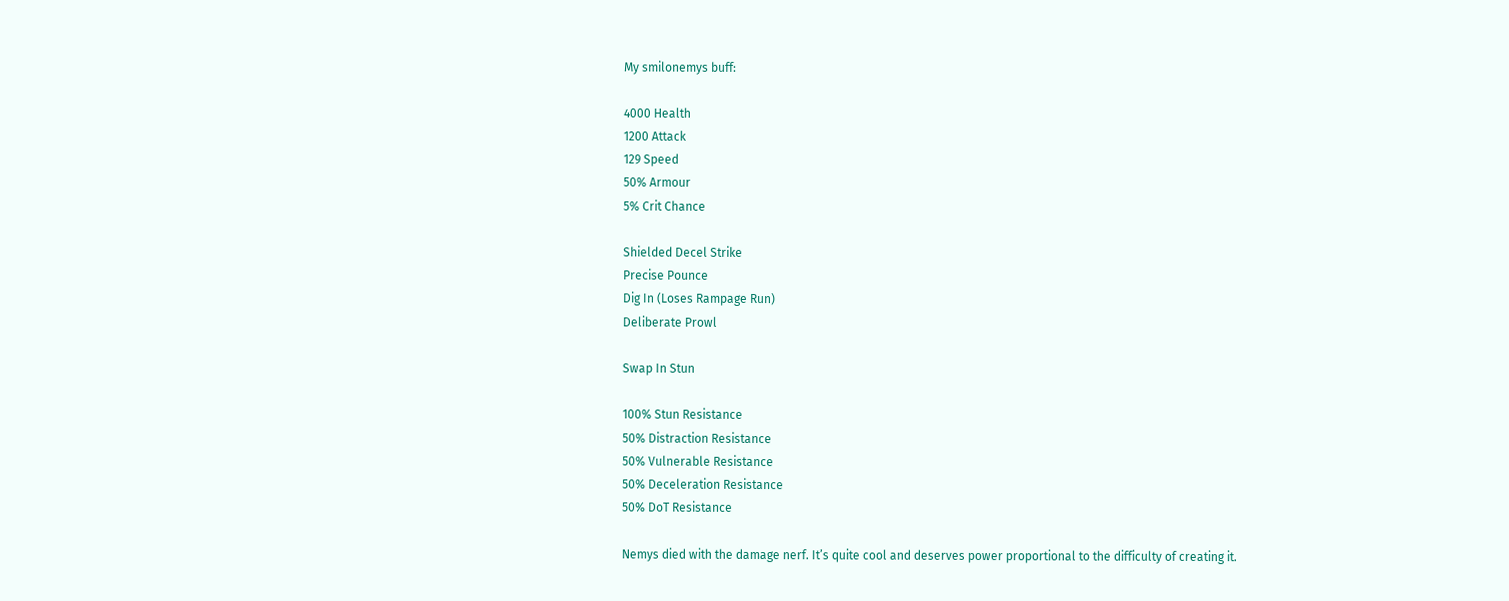My smilonemys buff:

4000 Health
1200 Attack
129 Speed
50% Armour
5% Crit Chance

Shielded Decel Strike
Precise Pounce
Dig In (Loses Rampage Run)
Deliberate Prowl

Swap In Stun

100% Stun Resistance
50% Distraction Resistance
50% Vulnerable Resistance
50% Deceleration Resistance
50% DoT Resistance

Nemys died with the damage nerf. It’s quite cool and deserves power proportional to the difficulty of creating it.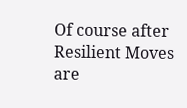Of course after Resilient Moves are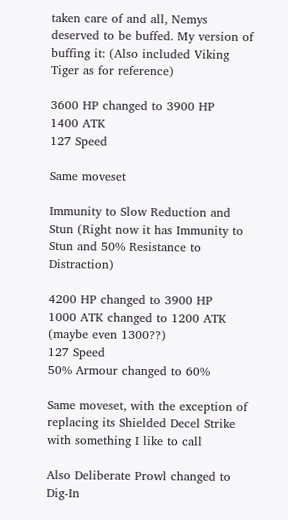taken care of and all, Nemys deserved to be buffed. My version of buffing it: (Also included Viking Tiger as for reference)

3600 HP changed to 3900 HP
1400 ATK
127 Speed

Same moveset

Immunity to Slow Reduction and Stun (Right now it has Immunity to Stun and 50% Resistance to Distraction)

4200 HP changed to 3900 HP
1000 ATK changed to 1200 ATK (maybe even 1300??)
127 Speed
50% Armour changed to 60%

Same moveset, with the exception of replacing its Shielded Decel Strike with something I like to call

Also Deliberate Prowl changed to Dig-In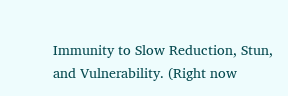Immunity to Slow Reduction, Stun, and Vulnerability. (Right now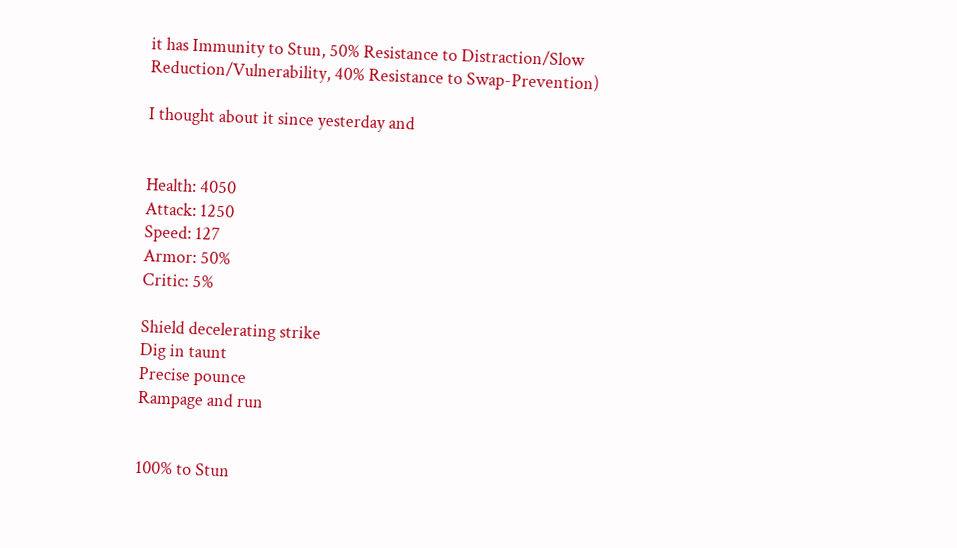it has Immunity to Stun, 50% Resistance to Distraction/Slow Reduction/Vulnerability, 40% Resistance to Swap-Prevention)

I thought about it since yesterday and


Health: 4050
Attack: 1250
Speed: 127
Armor: 50%
Critic: 5%

Shield decelerating strike
Dig in taunt
Precise pounce
Rampage and run


100% to Stun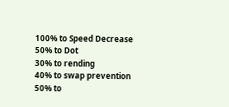100% to Speed Decrease
50% to Dot
30% to rending
40% to swap prevention
50% to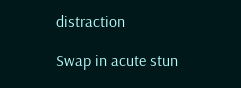distraction

Swap in acute stun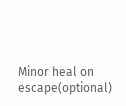Minor heal on escape(optional)